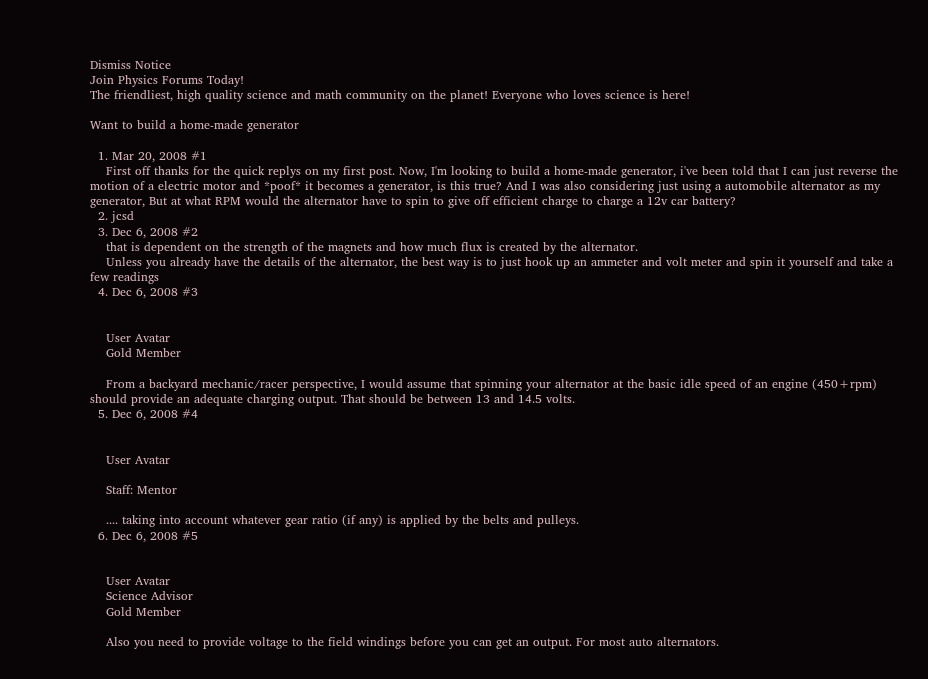Dismiss Notice
Join Physics Forums Today!
The friendliest, high quality science and math community on the planet! Everyone who loves science is here!

Want to build a home-made generator

  1. Mar 20, 2008 #1
    First off thanks for the quick replys on my first post. Now, I'm looking to build a home-made generator, i've been told that I can just reverse the motion of a electric motor and *poof* it becomes a generator, is this true? And I was also considering just using a automobile alternator as my generator, But at what RPM would the alternator have to spin to give off efficient charge to charge a 12v car battery?
  2. jcsd
  3. Dec 6, 2008 #2
    that is dependent on the strength of the magnets and how much flux is created by the alternator.
    Unless you already have the details of the alternator, the best way is to just hook up an ammeter and volt meter and spin it yourself and take a few readings
  4. Dec 6, 2008 #3


    User Avatar
    Gold Member

    From a backyard mechanic/racer perspective, I would assume that spinning your alternator at the basic idle speed of an engine (450+rpm) should provide an adequate charging output. That should be between 13 and 14.5 volts.
  5. Dec 6, 2008 #4


    User Avatar

    Staff: Mentor

    .... taking into account whatever gear ratio (if any) is applied by the belts and pulleys.
  6. Dec 6, 2008 #5


    User Avatar
    Science Advisor
    Gold Member

    Also you need to provide voltage to the field windings before you can get an output. For most auto alternators.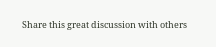Share this great discussion with others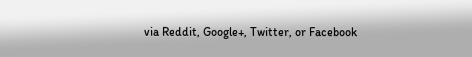via Reddit, Google+, Twitter, or Facebook